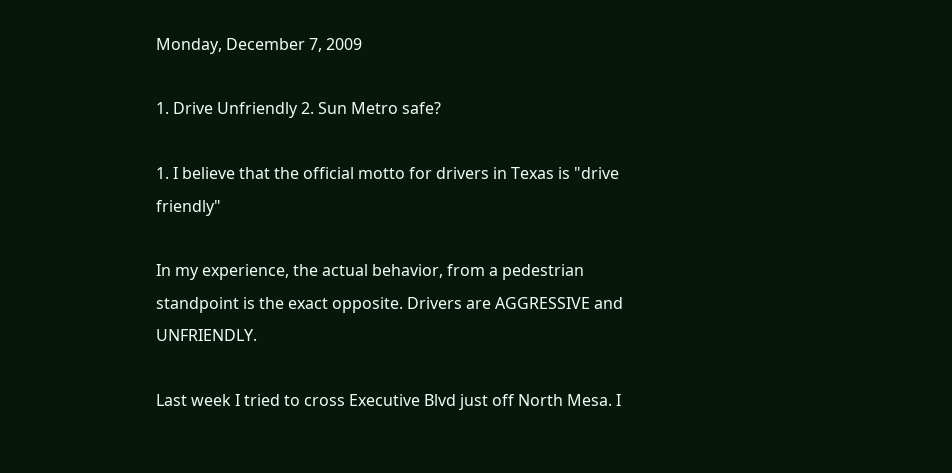Monday, December 7, 2009

1. Drive Unfriendly 2. Sun Metro safe?

1. I believe that the official motto for drivers in Texas is "drive friendly"

In my experience, the actual behavior, from a pedestrian standpoint is the exact opposite. Drivers are AGGRESSIVE and UNFRIENDLY.

Last week I tried to cross Executive Blvd just off North Mesa. I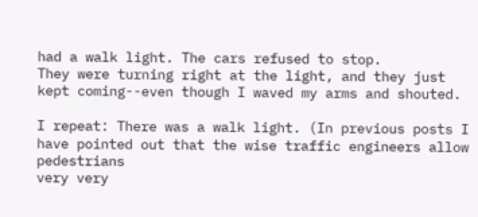had a walk light. The cars refused to stop.
They were turning right at the light, and they just kept coming--even though I waved my arms and shouted.

I repeat: There was a walk light. (In previous posts I have pointed out that the wise traffic engineers allow pedestrians
very very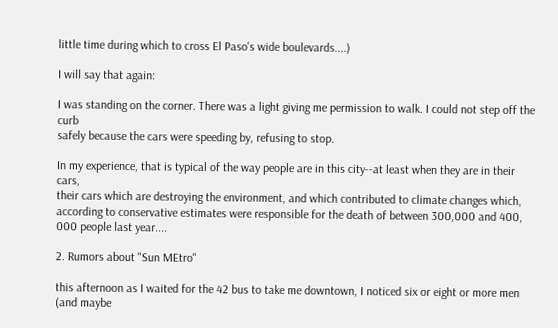little time during which to cross El Paso's wide boulevards....)

I will say that again:

I was standing on the corner. There was a light giving me permission to walk. I could not step off the curb
safely because the cars were speeding by, refusing to stop.

In my experience, that is typical of the way people are in this city--at least when they are in their cars,
their cars which are destroying the environment, and which contributed to climate changes which,
according to conservative estimates were responsible for the death of between 300,000 and 400, 000 people last year....

2. Rumors about "Sun MEtro"

this afternoon as I waited for the 42 bus to take me downtown, I noticed six or eight or more men (and maybe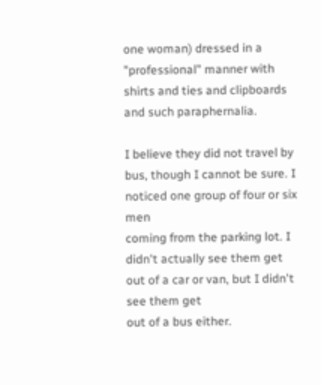one woman) dressed in a "professional" manner with shirts and ties and clipboards and such paraphernalia.

I believe they did not travel by bus, though I cannot be sure. I noticed one group of four or six men
coming from the parking lot. I didn't actually see them get out of a car or van, but I didn't see them get
out of a bus either.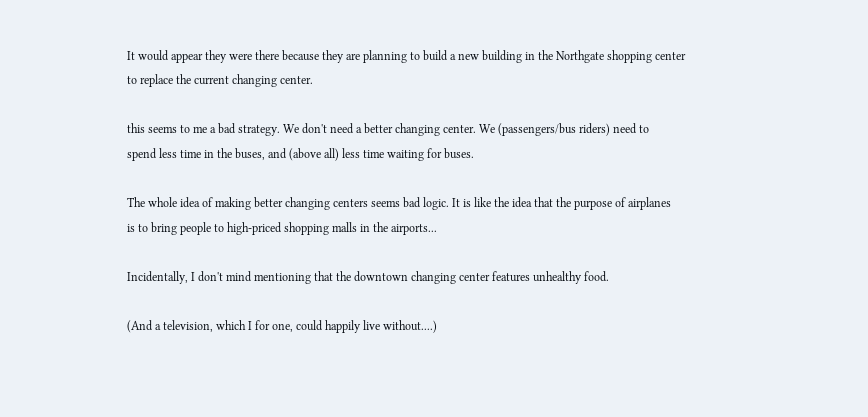It would appear they were there because they are planning to build a new building in the Northgate shopping center
to replace the current changing center.

this seems to me a bad strategy. We don't need a better changing center. We (passengers/bus riders) need to
spend less time in the buses, and (above all) less time waiting for buses.

The whole idea of making better changing centers seems bad logic. It is like the idea that the purpose of airplanes
is to bring people to high-priced shopping malls in the airports...

Incidentally, I don't mind mentioning that the downtown changing center features unhealthy food.

(And a television, which I for one, could happily live without....)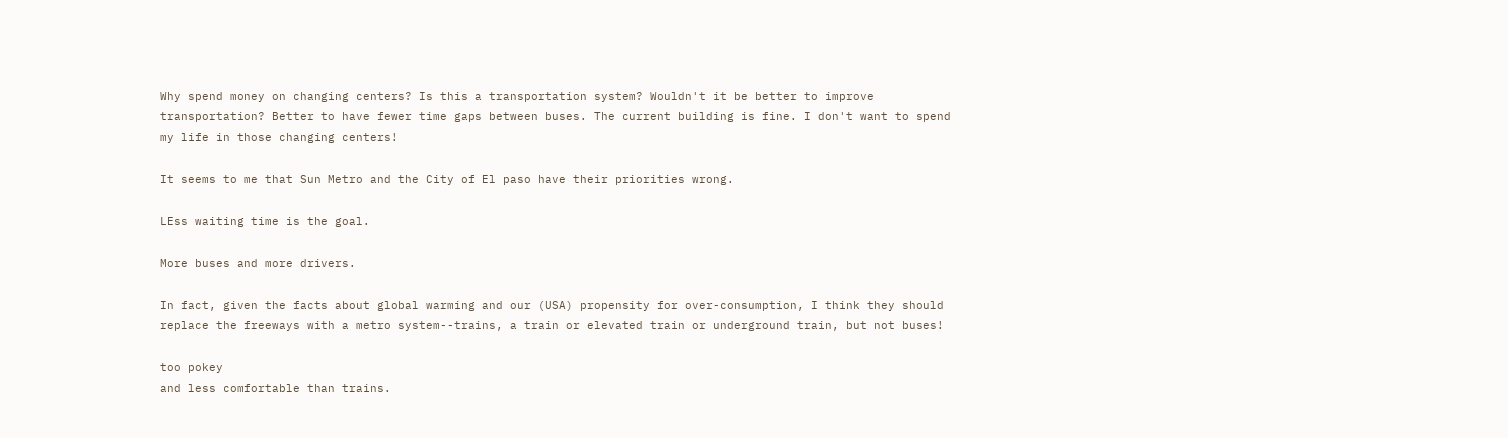Why spend money on changing centers? Is this a transportation system? Wouldn't it be better to improve
transportation? Better to have fewer time gaps between buses. The current building is fine. I don't want to spend
my life in those changing centers!

It seems to me that Sun Metro and the City of El paso have their priorities wrong.

LEss waiting time is the goal.

More buses and more drivers.

In fact, given the facts about global warming and our (USA) propensity for over-consumption, I think they should
replace the freeways with a metro system--trains, a train or elevated train or underground train, but not buses!

too pokey
and less comfortable than trains.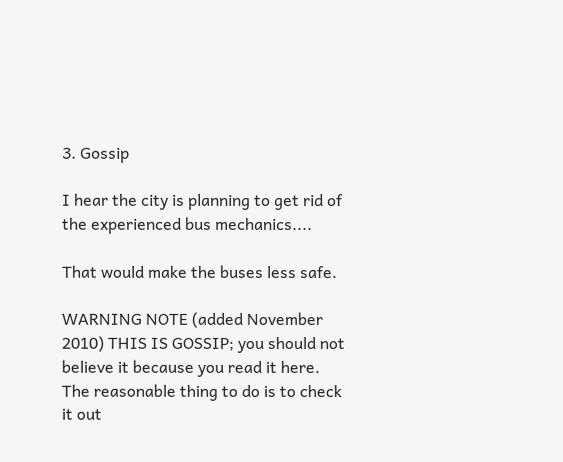3. Gossip

I hear the city is planning to get rid of the experienced bus mechanics....

That would make the buses less safe.

WARNING NOTE (added November 2010) THIS IS GOSSIP; you should not believe it because you read it here.
The reasonable thing to do is to check it out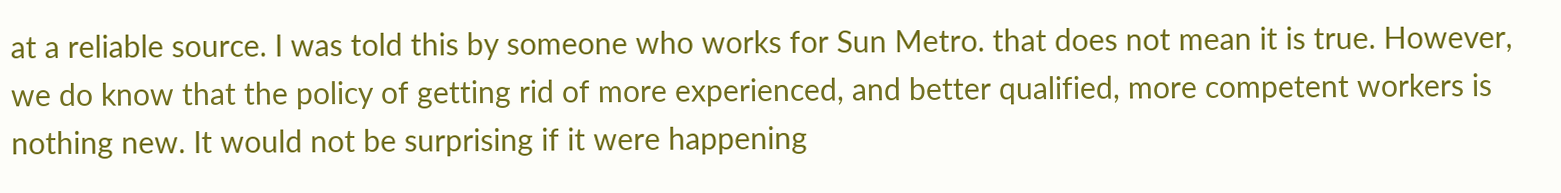at a reliable source. I was told this by someone who works for Sun Metro. that does not mean it is true. However, we do know that the policy of getting rid of more experienced, and better qualified, more competent workers is nothing new. It would not be surprising if it were happening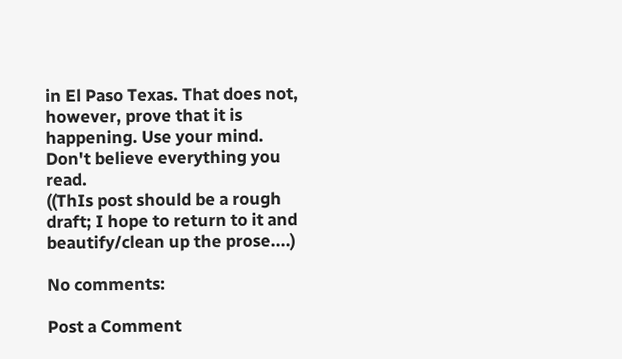in El Paso Texas. That does not, however, prove that it is happening. Use your mind. Don't believe everything you read.
((ThIs post should be a rough draft; I hope to return to it and beautify/clean up the prose....)

No comments:

Post a Comment